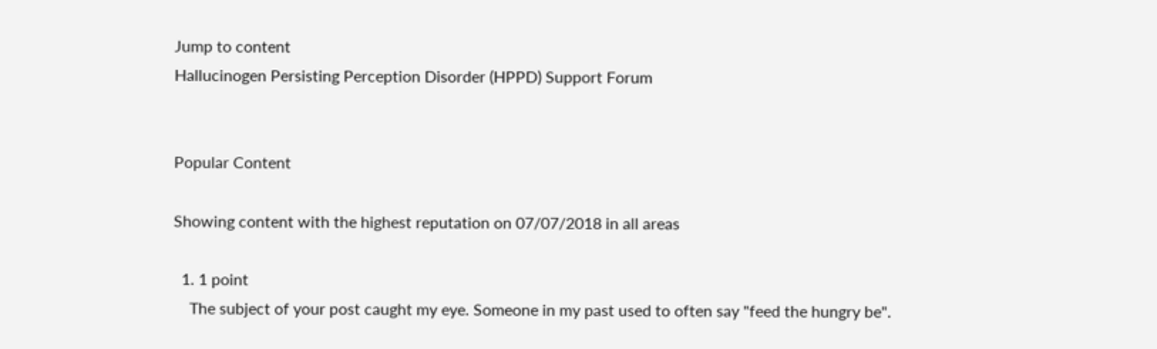Jump to content
Hallucinogen Persisting Perception Disorder (HPPD) Support Forum


Popular Content

Showing content with the highest reputation on 07/07/2018 in all areas

  1. 1 point
    The subject of your post caught my eye. Someone in my past used to often say "feed the hungry be".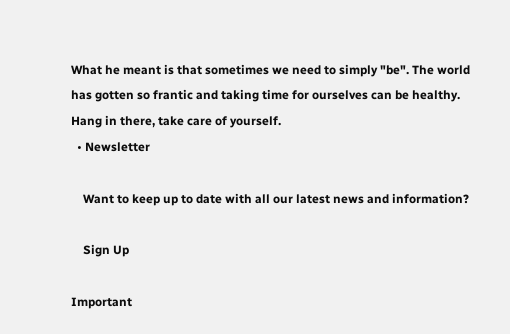What he meant is that sometimes we need to simply "be". The world has gotten so frantic and taking time for ourselves can be healthy. Hang in there, take care of yourself.
  • Newsletter

    Want to keep up to date with all our latest news and information?

    Sign Up

Important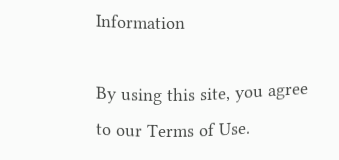Information

By using this site, you agree to our Terms of Use.